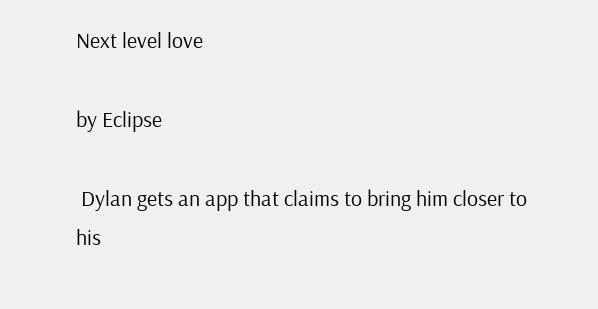Next level love

by Eclipse

 Dylan gets an app that claims to bring him closer to his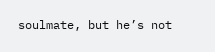soulmate, but he’s not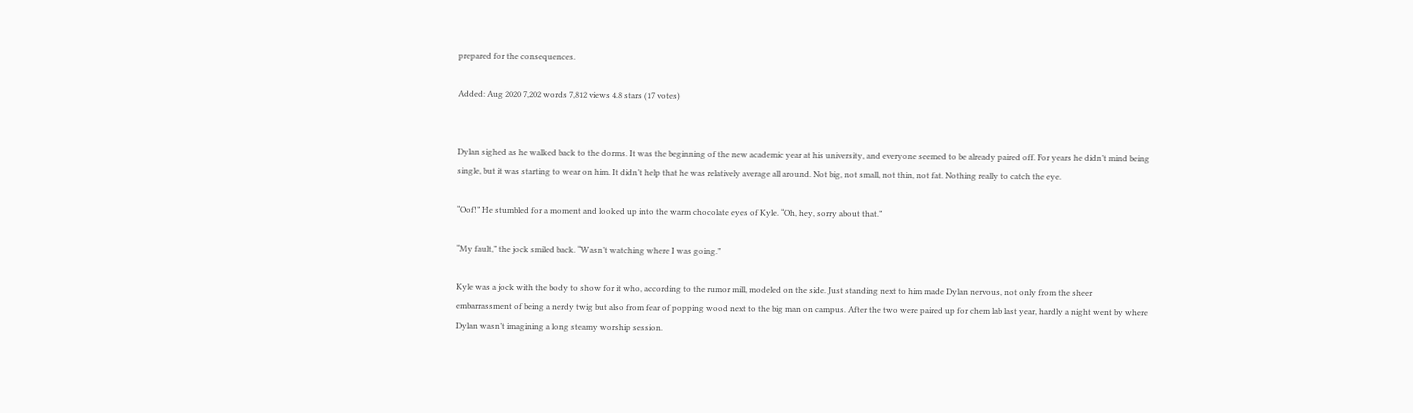prepared for the consequences.

Added: Aug 2020 7,202 words 7,812 views 4.8 stars (17 votes)


Dylan sighed as he walked back to the dorms. It was the beginning of the new academic year at his university, and everyone seemed to be already paired off. For years he didn’t mind being single, but it was starting to wear on him. It didn’t help that he was relatively average all around. Not big, not small, not thin, not fat. Nothing really to catch the eye.

“Oof!” He stumbled for a moment and looked up into the warm chocolate eyes of Kyle. “Oh, hey, sorry about that.”

“My fault,” the jock smiled back. “Wasn’t watching where I was going.”

Kyle was a jock with the body to show for it who, according to the rumor mill, modeled on the side. Just standing next to him made Dylan nervous, not only from the sheer embarrassment of being a nerdy twig but also from fear of popping wood next to the big man on campus. After the two were paired up for chem lab last year, hardly a night went by where Dylan wasn’t imagining a long steamy worship session.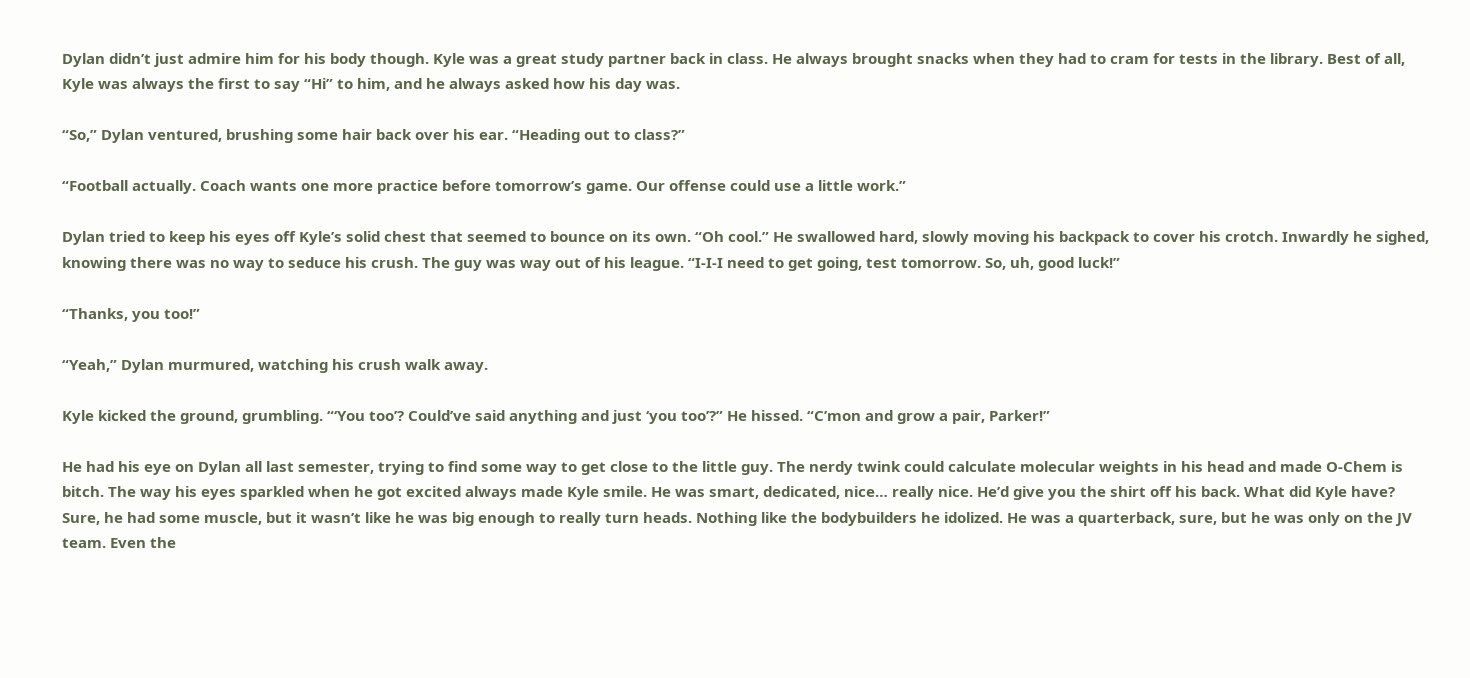Dylan didn’t just admire him for his body though. Kyle was a great study partner back in class. He always brought snacks when they had to cram for tests in the library. Best of all, Kyle was always the first to say “Hi” to him, and he always asked how his day was.

“So,” Dylan ventured, brushing some hair back over his ear. “Heading out to class?”

“Football actually. Coach wants one more practice before tomorrow’s game. Our offense could use a little work.”

Dylan tried to keep his eyes off Kyle’s solid chest that seemed to bounce on its own. “Oh cool.” He swallowed hard, slowly moving his backpack to cover his crotch. Inwardly he sighed, knowing there was no way to seduce his crush. The guy was way out of his league. “I-I-I need to get going, test tomorrow. So, uh, good luck!”

“Thanks, you too!”

“Yeah,” Dylan murmured, watching his crush walk away.

Kyle kicked the ground, grumbling. “‘You too’? Could’ve said anything and just ‘you too’?” He hissed. “C’mon and grow a pair, Parker!”

He had his eye on Dylan all last semester, trying to find some way to get close to the little guy. The nerdy twink could calculate molecular weights in his head and made O-Chem is bitch. The way his eyes sparkled when he got excited always made Kyle smile. He was smart, dedicated, nice… really nice. He’d give you the shirt off his back. What did Kyle have? Sure, he had some muscle, but it wasn’t like he was big enough to really turn heads. Nothing like the bodybuilders he idolized. He was a quarterback, sure, but he was only on the JV team. Even the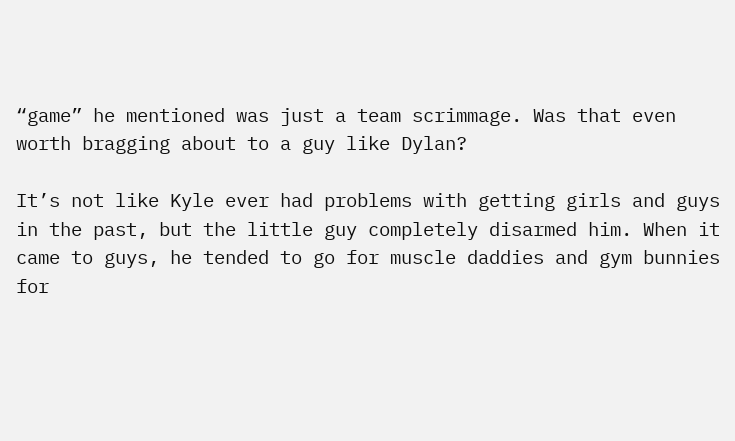“game” he mentioned was just a team scrimmage. Was that even worth bragging about to a guy like Dylan?

It’s not like Kyle ever had problems with getting girls and guys in the past, but the little guy completely disarmed him. When it came to guys, he tended to go for muscle daddies and gym bunnies for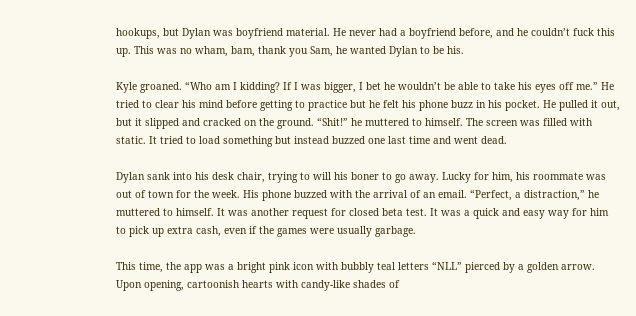hookups, but Dylan was boyfriend material. He never had a boyfriend before, and he couldn’t fuck this up. This was no wham, bam, thank you Sam, he wanted Dylan to be his.

Kyle groaned. “Who am I kidding? If I was bigger, I bet he wouldn’t be able to take his eyes off me.” He tried to clear his mind before getting to practice but he felt his phone buzz in his pocket. He pulled it out, but it slipped and cracked on the ground. “Shit!” he muttered to himself. The screen was filled with static. It tried to load something but instead buzzed one last time and went dead.

Dylan sank into his desk chair, trying to will his boner to go away. Lucky for him, his roommate was out of town for the week. His phone buzzed with the arrival of an email. “Perfect, a distraction,” he muttered to himself. It was another request for closed beta test. It was a quick and easy way for him to pick up extra cash, even if the games were usually garbage.

This time, the app was a bright pink icon with bubbly teal letters “NLL” pierced by a golden arrow. Upon opening, cartoonish hearts with candy-like shades of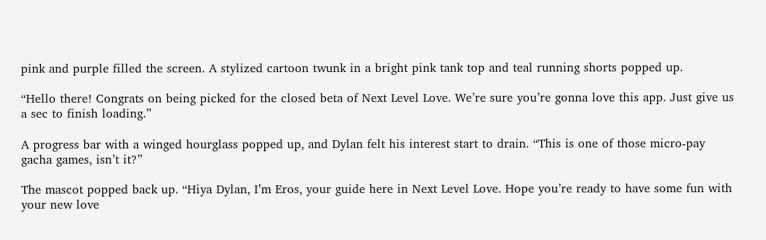pink and purple filled the screen. A stylized cartoon twunk in a bright pink tank top and teal running shorts popped up.

“Hello there! Congrats on being picked for the closed beta of Next Level Love. We’re sure you’re gonna love this app. Just give us a sec to finish loading.”

A progress bar with a winged hourglass popped up, and Dylan felt his interest start to drain. “This is one of those micro-pay gacha games, isn’t it?”

The mascot popped back up. “Hiya Dylan, I’m Eros, your guide here in Next Level Love. Hope you’re ready to have some fun with your new love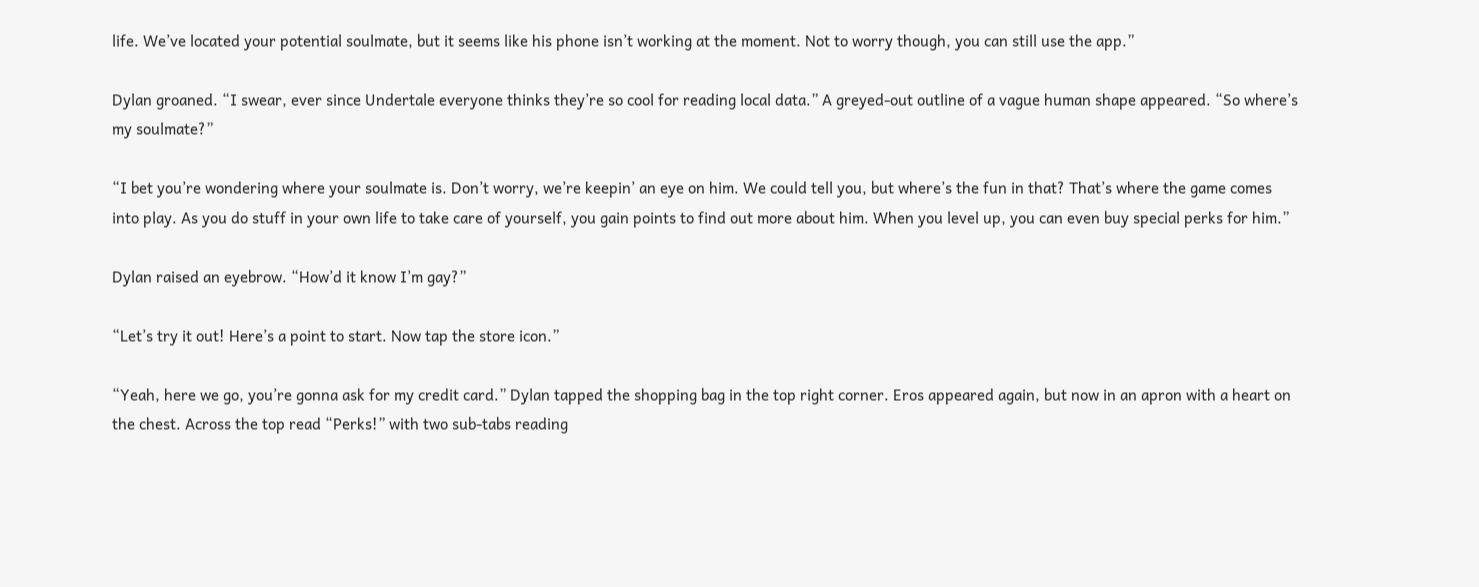life. We’ve located your potential soulmate, but it seems like his phone isn’t working at the moment. Not to worry though, you can still use the app.”

Dylan groaned. “I swear, ever since Undertale everyone thinks they’re so cool for reading local data.” A greyed-out outline of a vague human shape appeared. “So where’s my soulmate?”

“I bet you’re wondering where your soulmate is. Don’t worry, we’re keepin’ an eye on him. We could tell you, but where’s the fun in that? That’s where the game comes into play. As you do stuff in your own life to take care of yourself, you gain points to find out more about him. When you level up, you can even buy special perks for him.”

Dylan raised an eyebrow. “How’d it know I’m gay?”

“Let’s try it out! Here’s a point to start. Now tap the store icon.”

“Yeah, here we go, you’re gonna ask for my credit card.” Dylan tapped the shopping bag in the top right corner. Eros appeared again, but now in an apron with a heart on the chest. Across the top read “Perks!” with two sub-tabs reading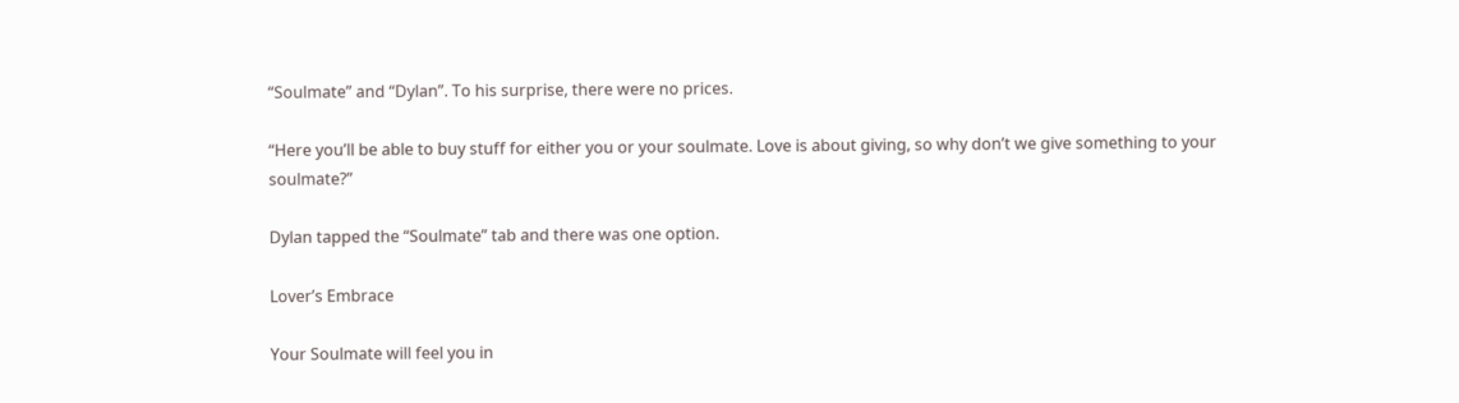“Soulmate” and “Dylan”. To his surprise, there were no prices.

“Here you’ll be able to buy stuff for either you or your soulmate. Love is about giving, so why don’t we give something to your soulmate?”

Dylan tapped the “Soulmate” tab and there was one option.

Lover’s Embrace

Your Soulmate will feel you in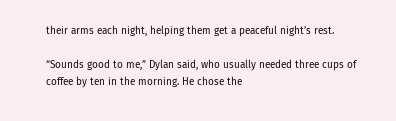their arms each night, helping them get a peaceful night’s rest.

“Sounds good to me,” Dylan said, who usually needed three cups of coffee by ten in the morning. He chose the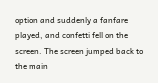option and suddenly a fanfare played, and confetti fell on the screen. The screen jumped back to the main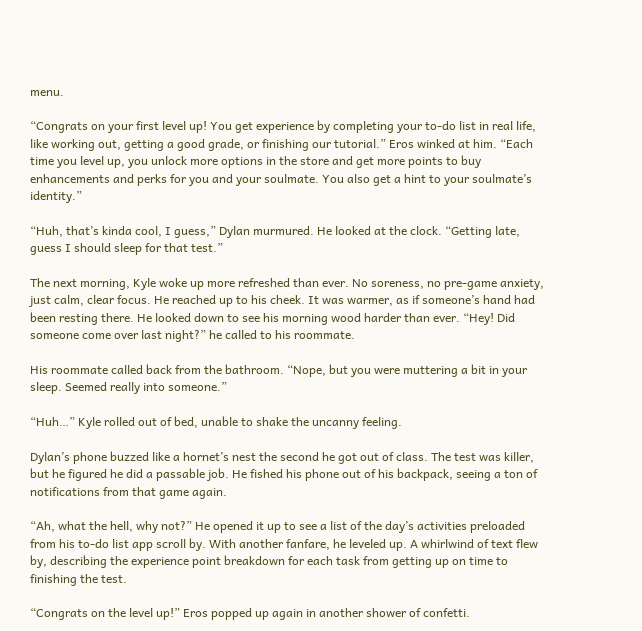menu.

“Congrats on your first level up! You get experience by completing your to-do list in real life, like working out, getting a good grade, or finishing our tutorial.” Eros winked at him. “Each time you level up, you unlock more options in the store and get more points to buy enhancements and perks for you and your soulmate. You also get a hint to your soulmate’s identity.”

“Huh, that’s kinda cool, I guess,” Dylan murmured. He looked at the clock. “Getting late, guess I should sleep for that test.”

The next morning, Kyle woke up more refreshed than ever. No soreness, no pre-game anxiety, just calm, clear focus. He reached up to his cheek. It was warmer, as if someone’s hand had been resting there. He looked down to see his morning wood harder than ever. “Hey! Did someone come over last night?” he called to his roommate.

His roommate called back from the bathroom. “Nope, but you were muttering a bit in your sleep. Seemed really into someone.”

“Huh…” Kyle rolled out of bed, unable to shake the uncanny feeling.

Dylan’s phone buzzed like a hornet’s nest the second he got out of class. The test was killer, but he figured he did a passable job. He fished his phone out of his backpack, seeing a ton of notifications from that game again.

“Ah, what the hell, why not?” He opened it up to see a list of the day’s activities preloaded from his to-do list app scroll by. With another fanfare, he leveled up. A whirlwind of text flew by, describing the experience point breakdown for each task from getting up on time to finishing the test.

“Congrats on the level up!” Eros popped up again in another shower of confetti.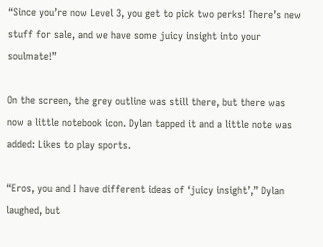“Since you’re now Level 3, you get to pick two perks! There’s new stuff for sale, and we have some juicy insight into your soulmate!”

On the screen, the grey outline was still there, but there was now a little notebook icon. Dylan tapped it and a little note was added: Likes to play sports.

“Eros, you and I have different ideas of ‘juicy insight’,” Dylan laughed, but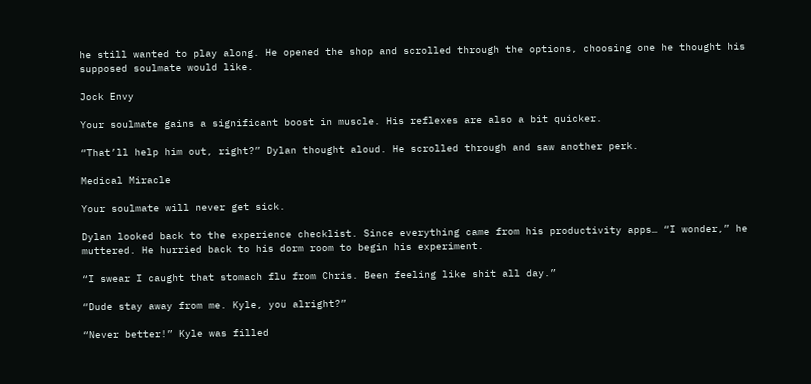he still wanted to play along. He opened the shop and scrolled through the options, choosing one he thought his supposed soulmate would like.

Jock Envy

Your soulmate gains a significant boost in muscle. His reflexes are also a bit quicker.

“That’ll help him out, right?” Dylan thought aloud. He scrolled through and saw another perk.

Medical Miracle

Your soulmate will never get sick.

Dylan looked back to the experience checklist. Since everything came from his productivity apps… “I wonder,” he muttered. He hurried back to his dorm room to begin his experiment.

“I swear I caught that stomach flu from Chris. Been feeling like shit all day.”

“Dude stay away from me. Kyle, you alright?”

“Never better!” Kyle was filled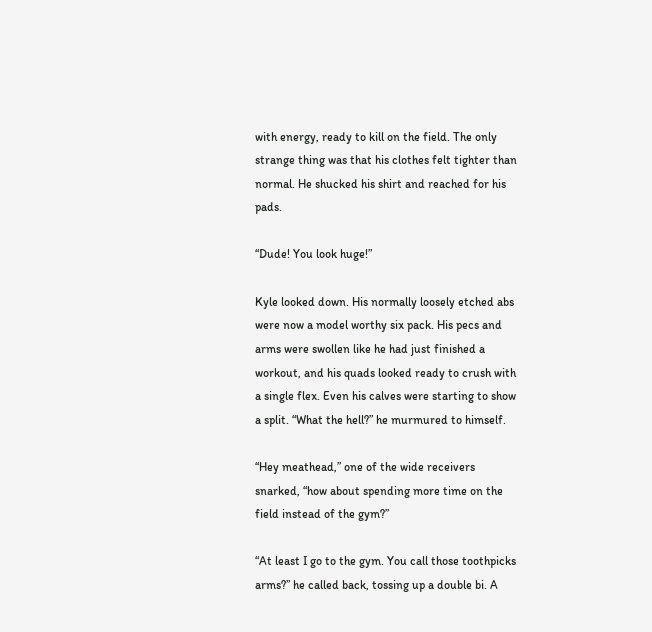with energy, ready to kill on the field. The only strange thing was that his clothes felt tighter than normal. He shucked his shirt and reached for his pads.

“Dude! You look huge!”

Kyle looked down. His normally loosely etched abs were now a model worthy six pack. His pecs and arms were swollen like he had just finished a workout, and his quads looked ready to crush with a single flex. Even his calves were starting to show a split. “What the hell?” he murmured to himself.

“Hey meathead,” one of the wide receivers snarked, “how about spending more time on the field instead of the gym?”

“At least I go to the gym. You call those toothpicks arms?” he called back, tossing up a double bi. A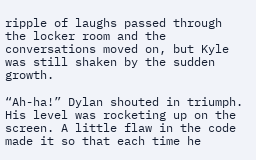ripple of laughs passed through the locker room and the conversations moved on, but Kyle was still shaken by the sudden growth.

“Ah-ha!” Dylan shouted in triumph. His level was rocketing up on the screen. A little flaw in the code made it so that each time he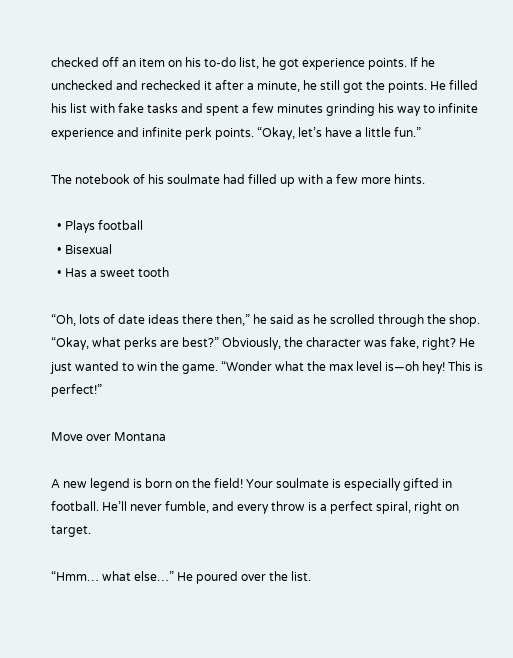checked off an item on his to-do list, he got experience points. If he unchecked and rechecked it after a minute, he still got the points. He filled his list with fake tasks and spent a few minutes grinding his way to infinite experience and infinite perk points. “Okay, let’s have a little fun.”

The notebook of his soulmate had filled up with a few more hints.

  • Plays football
  • Bisexual
  • Has a sweet tooth

“Oh, lots of date ideas there then,” he said as he scrolled through the shop. “Okay, what perks are best?” Obviously, the character was fake, right? He just wanted to win the game. “Wonder what the max level is—oh hey! This is perfect!”

Move over Montana

A new legend is born on the field! Your soulmate is especially gifted in football. He’ll never fumble, and every throw is a perfect spiral, right on target.

“Hmm… what else…” He poured over the list.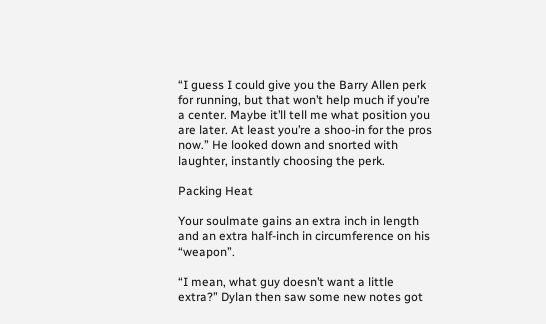“I guess I could give you the Barry Allen perk for running, but that won’t help much if you’re a center. Maybe it’ll tell me what position you are later. At least you’re a shoo-in for the pros now.” He looked down and snorted with laughter, instantly choosing the perk.

Packing Heat

Your soulmate gains an extra inch in length and an extra half-inch in circumference on his “weapon”.

“I mean, what guy doesn’t want a little extra?” Dylan then saw some new notes got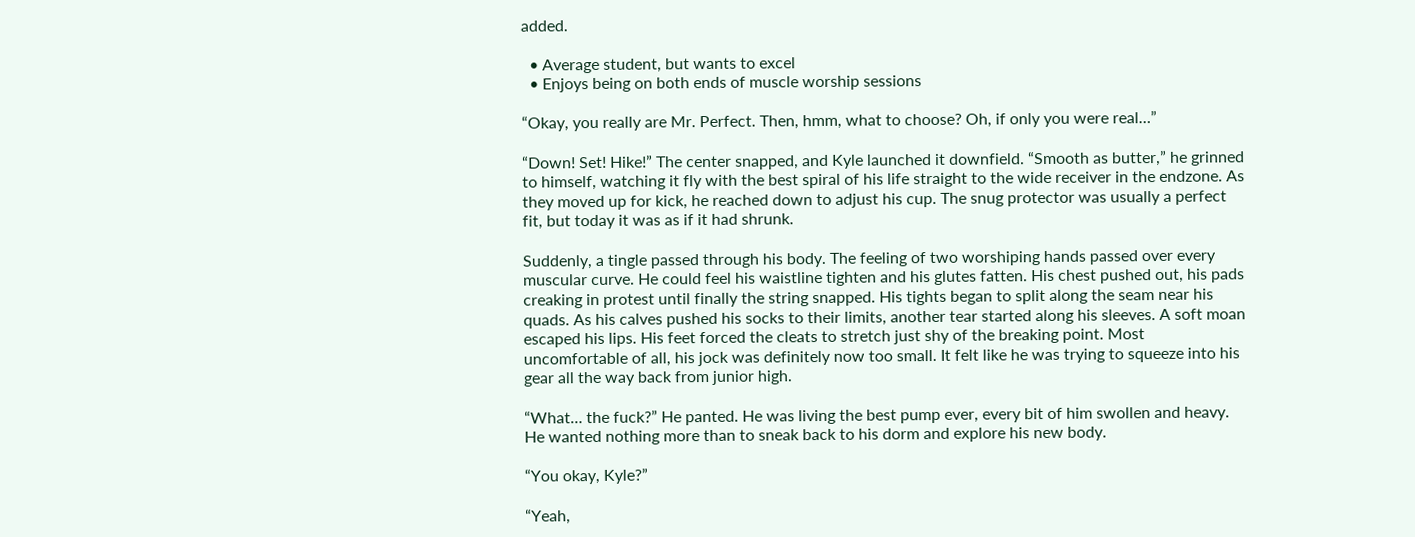added.

  • Average student, but wants to excel
  • Enjoys being on both ends of muscle worship sessions

“Okay, you really are Mr. Perfect. Then, hmm, what to choose? Oh, if only you were real…”

“Down! Set! Hike!” The center snapped, and Kyle launched it downfield. “Smooth as butter,” he grinned to himself, watching it fly with the best spiral of his life straight to the wide receiver in the endzone. As they moved up for kick, he reached down to adjust his cup. The snug protector was usually a perfect fit, but today it was as if it had shrunk.

Suddenly, a tingle passed through his body. The feeling of two worshiping hands passed over every muscular curve. He could feel his waistline tighten and his glutes fatten. His chest pushed out, his pads creaking in protest until finally the string snapped. His tights began to split along the seam near his quads. As his calves pushed his socks to their limits, another tear started along his sleeves. A soft moan escaped his lips. His feet forced the cleats to stretch just shy of the breaking point. Most uncomfortable of all, his jock was definitely now too small. It felt like he was trying to squeeze into his gear all the way back from junior high.

“What… the fuck?” He panted. He was living the best pump ever, every bit of him swollen and heavy. He wanted nothing more than to sneak back to his dorm and explore his new body.

“You okay, Kyle?”

“Yeah,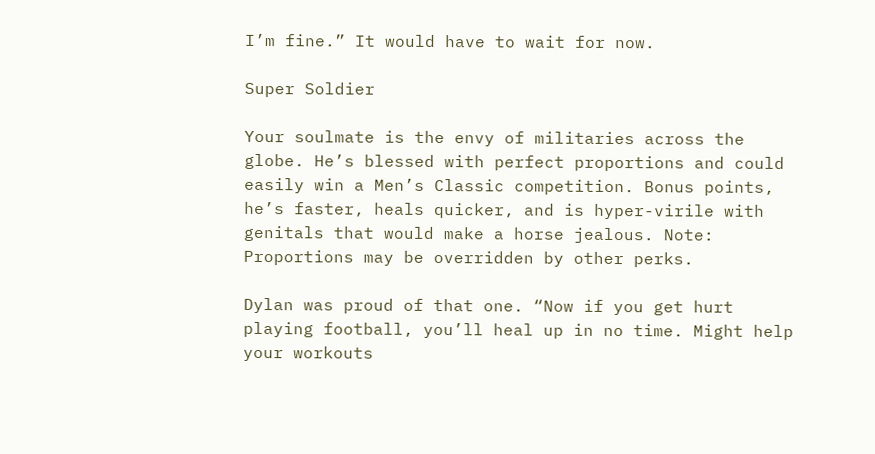I’m fine.” It would have to wait for now.

Super Soldier

Your soulmate is the envy of militaries across the globe. He’s blessed with perfect proportions and could easily win a Men’s Classic competition. Bonus points, he’s faster, heals quicker, and is hyper-virile with genitals that would make a horse jealous. Note: Proportions may be overridden by other perks.

Dylan was proud of that one. “Now if you get hurt playing football, you’ll heal up in no time. Might help your workouts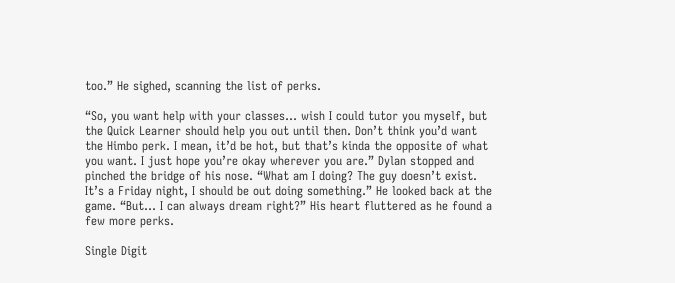too.” He sighed, scanning the list of perks.

“So, you want help with your classes… wish I could tutor you myself, but the Quick Learner should help you out until then. Don’t think you’d want the Himbo perk. I mean, it’d be hot, but that’s kinda the opposite of what you want. I just hope you’re okay wherever you are.” Dylan stopped and pinched the bridge of his nose. “What am I doing? The guy doesn’t exist. It’s a Friday night, I should be out doing something.” He looked back at the game. “But… I can always dream right?” His heart fluttered as he found a few more perks.

Single Digit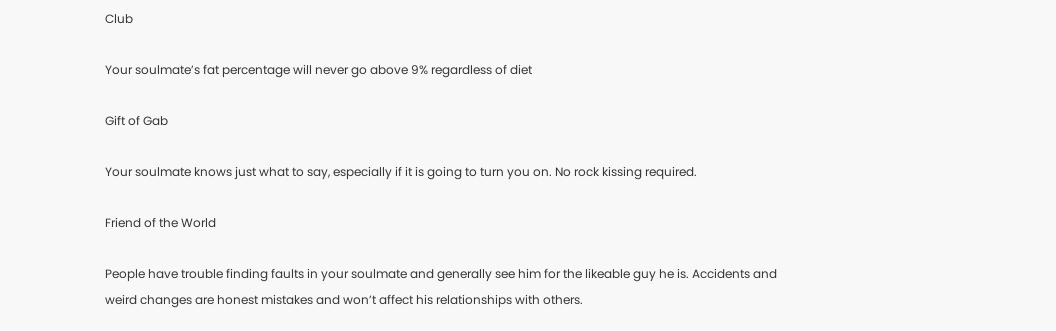Club

Your soulmate’s fat percentage will never go above 9% regardless of diet

Gift of Gab

Your soulmate knows just what to say, especially if it is going to turn you on. No rock kissing required.

Friend of the World

People have trouble finding faults in your soulmate and generally see him for the likeable guy he is. Accidents and weird changes are honest mistakes and won’t affect his relationships with others.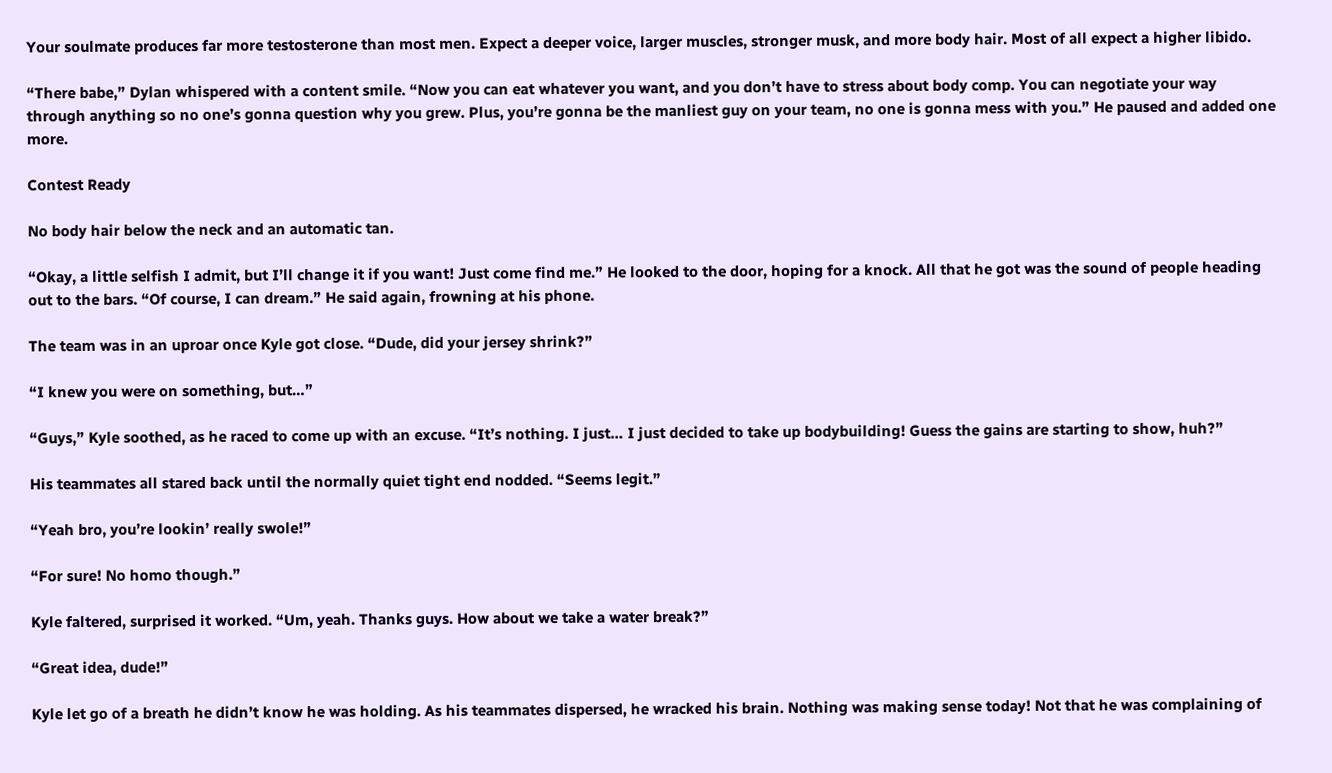Your soulmate produces far more testosterone than most men. Expect a deeper voice, larger muscles, stronger musk, and more body hair. Most of all expect a higher libido.

“There babe,” Dylan whispered with a content smile. “Now you can eat whatever you want, and you don’t have to stress about body comp. You can negotiate your way through anything so no one’s gonna question why you grew. Plus, you’re gonna be the manliest guy on your team, no one is gonna mess with you.” He paused and added one more.

Contest Ready

No body hair below the neck and an automatic tan.

“Okay, a little selfish I admit, but I’ll change it if you want! Just come find me.” He looked to the door, hoping for a knock. All that he got was the sound of people heading out to the bars. “Of course, I can dream.” He said again, frowning at his phone.

The team was in an uproar once Kyle got close. “Dude, did your jersey shrink?”

“I knew you were on something, but…”

“Guys,” Kyle soothed, as he raced to come up with an excuse. “It’s nothing. I just… I just decided to take up bodybuilding! Guess the gains are starting to show, huh?”

His teammates all stared back until the normally quiet tight end nodded. “Seems legit.”

“Yeah bro, you’re lookin’ really swole!”

“For sure! No homo though.”

Kyle faltered, surprised it worked. “Um, yeah. Thanks guys. How about we take a water break?”

“Great idea, dude!”

Kyle let go of a breath he didn’t know he was holding. As his teammates dispersed, he wracked his brain. Nothing was making sense today! Not that he was complaining of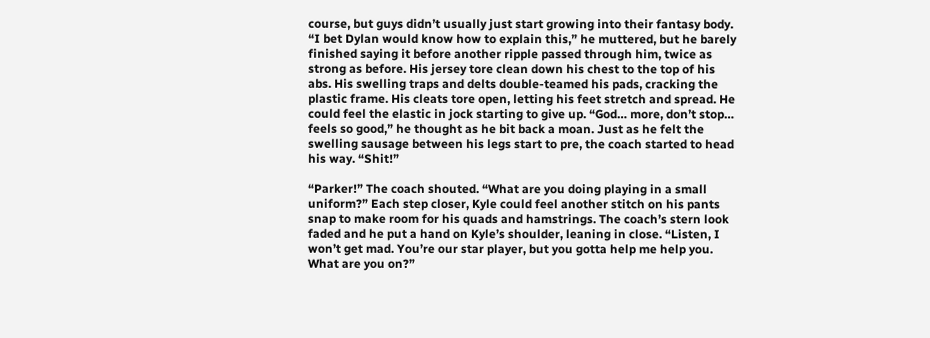course, but guys didn’t usually just start growing into their fantasy body. “I bet Dylan would know how to explain this,” he muttered, but he barely finished saying it before another ripple passed through him, twice as strong as before. His jersey tore clean down his chest to the top of his abs. His swelling traps and delts double-teamed his pads, cracking the plastic frame. His cleats tore open, letting his feet stretch and spread. He could feel the elastic in jock starting to give up. “God… more, don’t stop… feels so good,” he thought as he bit back a moan. Just as he felt the swelling sausage between his legs start to pre, the coach started to head his way. “Shit!”

“Parker!” The coach shouted. “What are you doing playing in a small uniform?” Each step closer, Kyle could feel another stitch on his pants snap to make room for his quads and hamstrings. The coach’s stern look faded and he put a hand on Kyle’s shoulder, leaning in close. “Listen, I won’t get mad. You’re our star player, but you gotta help me help you. What are you on?”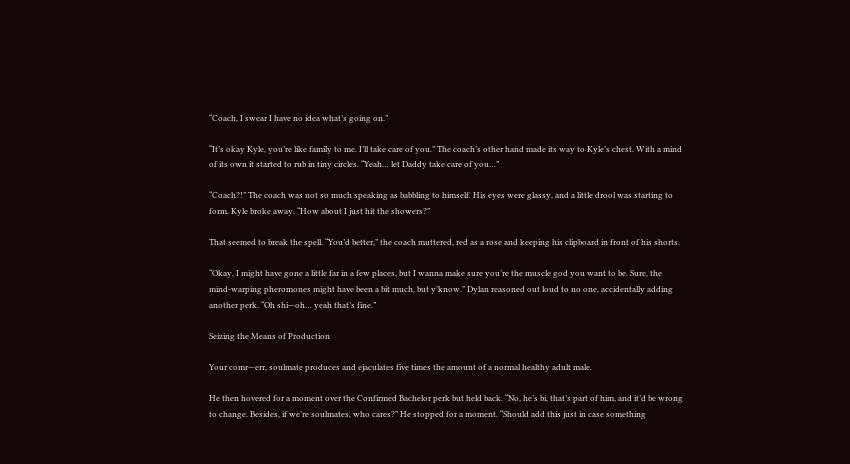“Coach, I swear I have no idea what’s going on.”

“It’s okay Kyle, you’re like family to me. I’ll take care of you.” The coach’s other hand made its way to Kyle’s chest. With a mind of its own it started to rub in tiny circles. “Yeah… let Daddy take care of you…”

“Coach?!” The coach was not so much speaking as babbling to himself. His eyes were glassy, and a little drool was starting to form. Kyle broke away. “How about I just hit the showers?”

That seemed to break the spell. “You’d better,” the coach muttered, red as a rose and keeping his clipboard in front of his shorts.

“Okay, I might have gone a little far in a few places, but I wanna make sure you’re the muscle god you want to be. Sure, the mind-warping pheromones might have been a bit much, but y’know.” Dylan reasoned out loud to no one, accidentally adding another perk. “Oh shi—oh… yeah that’s fine.”

Seizing the Means of Production

Your comr—err, soulmate produces and ejaculates five times the amount of a normal healthy adult male.

He then hovered for a moment over the Confirmed Bachelor perk but held back. “No, he’s bi, that’s part of him, and it’d be wrong to change. Besides, if we’re soulmates, who cares?” He stopped for a moment. “Should add this just in case something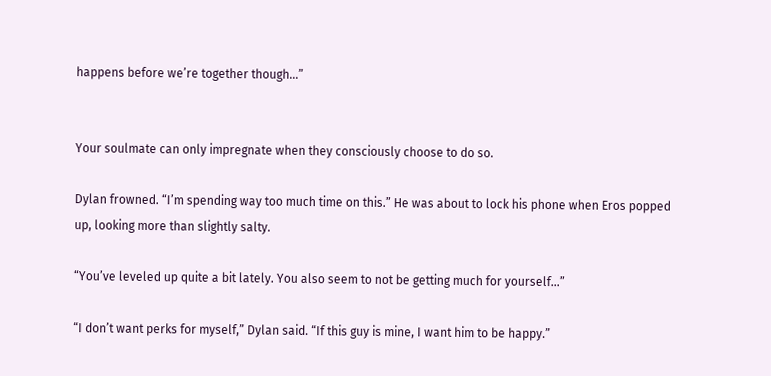happens before we’re together though…”


Your soulmate can only impregnate when they consciously choose to do so.

Dylan frowned. “I’m spending way too much time on this.” He was about to lock his phone when Eros popped up, looking more than slightly salty.

“You’ve leveled up quite a bit lately. You also seem to not be getting much for yourself…”

“I don’t want perks for myself,” Dylan said. “If this guy is mine, I want him to be happy.”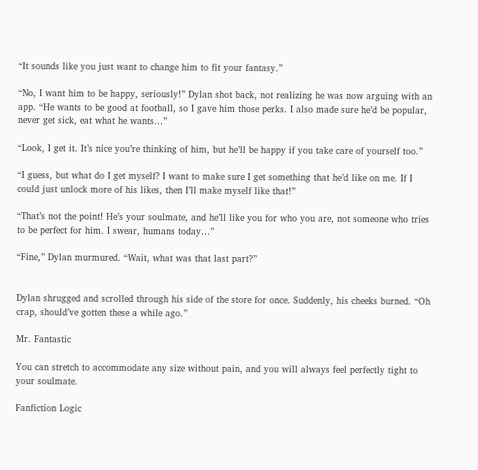“It sounds like you just want to change him to fit your fantasy.”

“No, I want him to be happy, seriously!” Dylan shot back, not realizing he was now arguing with an app. “He wants to be good at football, so I gave him those perks. I also made sure he’d be popular, never get sick, eat what he wants…”

“Look, I get it. It’s nice you’re thinking of him, but he’ll be happy if you take care of yourself too.”

“I guess, but what do I get myself? I want to make sure I get something that he’d like on me. If I could just unlock more of his likes, then I’ll make myself like that!”

“That’s not the point! He’s your soulmate, and he’ll like you for who you are, not someone who tries to be perfect for him. I swear, humans today…”

“Fine,” Dylan murmured. “Wait, what was that last part?”


Dylan shrugged and scrolled through his side of the store for once. Suddenly, his cheeks burned. “Oh crap, should’ve gotten these a while ago.”

Mr. Fantastic

You can stretch to accommodate any size without pain, and you will always feel perfectly tight to your soulmate.

Fanfiction Logic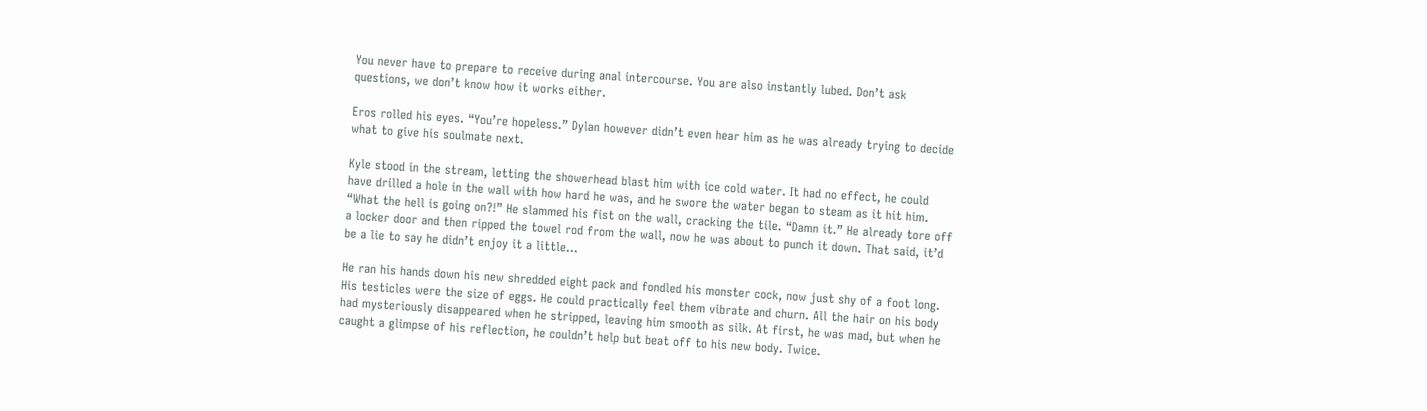You never have to prepare to receive during anal intercourse. You are also instantly lubed. Don’t ask questions, we don’t know how it works either.

Eros rolled his eyes. “You’re hopeless.” Dylan however didn’t even hear him as he was already trying to decide what to give his soulmate next.

Kyle stood in the stream, letting the showerhead blast him with ice cold water. It had no effect, he could have drilled a hole in the wall with how hard he was, and he swore the water began to steam as it hit him. “What the hell is going on?!” He slammed his fist on the wall, cracking the tile. “Damn it.” He already tore off a locker door and then ripped the towel rod from the wall, now he was about to punch it down. That said, it’d be a lie to say he didn’t enjoy it a little…

He ran his hands down his new shredded eight pack and fondled his monster cock, now just shy of a foot long. His testicles were the size of eggs. He could practically feel them vibrate and churn. All the hair on his body had mysteriously disappeared when he stripped, leaving him smooth as silk. At first, he was mad, but when he caught a glimpse of his reflection, he couldn’t help but beat off to his new body. Twice.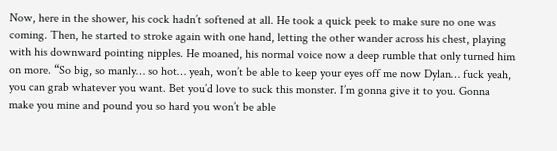Now, here in the shower, his cock hadn’t softened at all. He took a quick peek to make sure no one was coming. Then, he started to stroke again with one hand, letting the other wander across his chest, playing with his downward pointing nipples. He moaned, his normal voice now a deep rumble that only turned him on more. “So big, so manly… so hot… yeah, won’t be able to keep your eyes off me now Dylan… fuck yeah, you can grab whatever you want. Bet you’d love to suck this monster. I’m gonna give it to you. Gonna make you mine and pound you so hard you won’t be able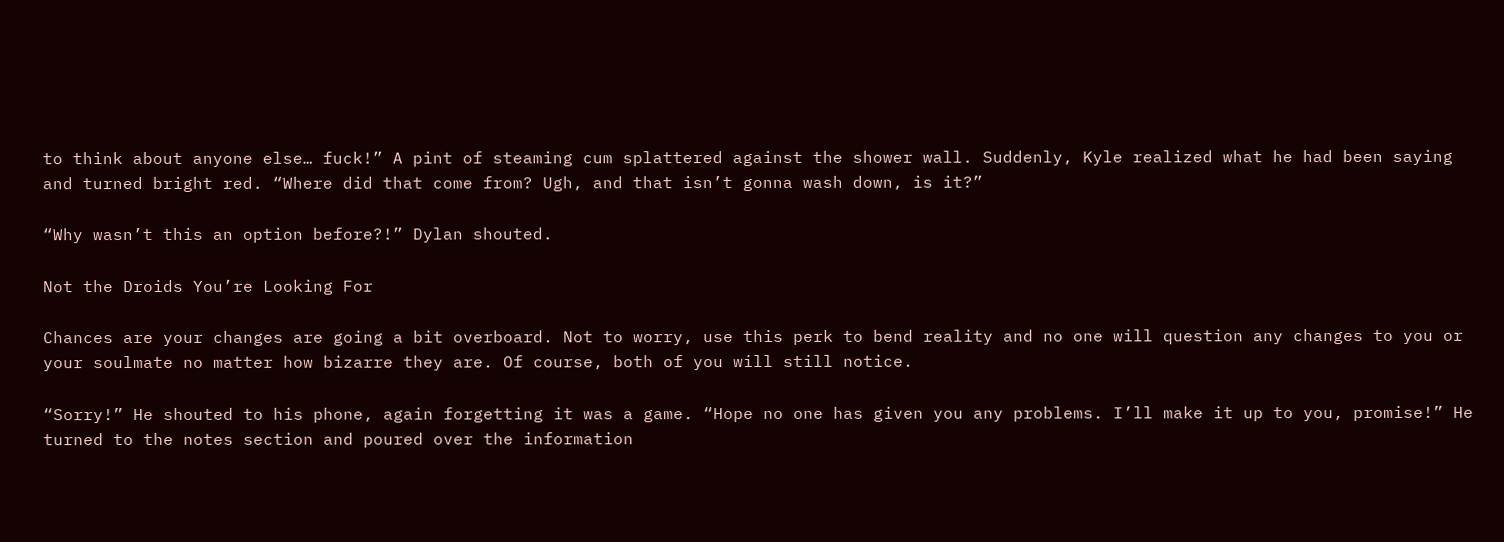to think about anyone else… fuck!” A pint of steaming cum splattered against the shower wall. Suddenly, Kyle realized what he had been saying and turned bright red. “Where did that come from? Ugh, and that isn’t gonna wash down, is it?”

“Why wasn’t this an option before?!” Dylan shouted.

Not the Droids You’re Looking For

Chances are your changes are going a bit overboard. Not to worry, use this perk to bend reality and no one will question any changes to you or your soulmate no matter how bizarre they are. Of course, both of you will still notice.

“Sorry!” He shouted to his phone, again forgetting it was a game. “Hope no one has given you any problems. I’ll make it up to you, promise!” He turned to the notes section and poured over the information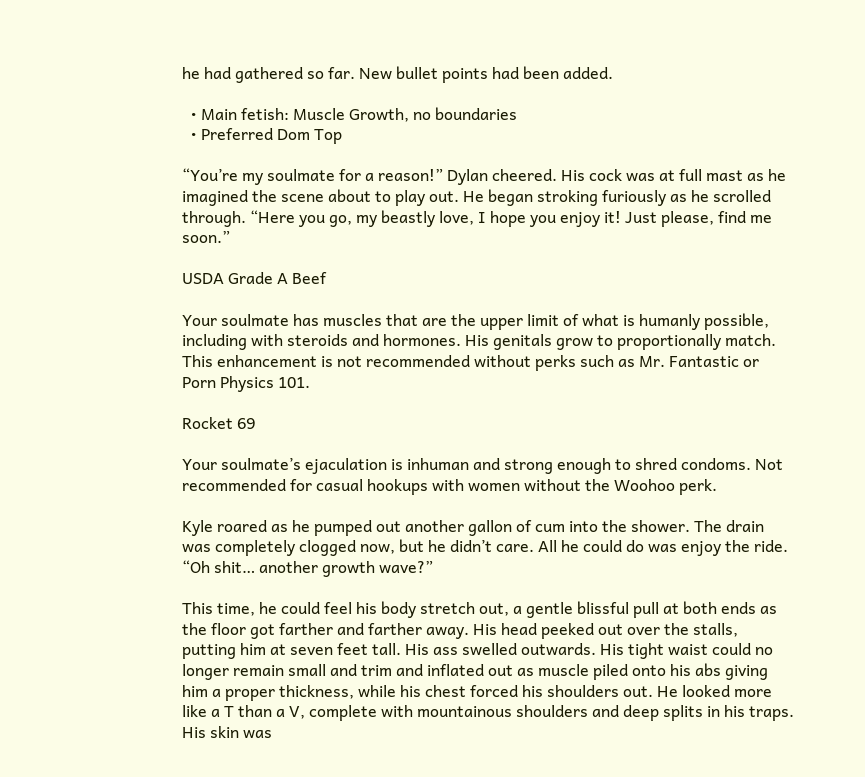he had gathered so far. New bullet points had been added.

  • Main fetish: Muscle Growth, no boundaries
  • Preferred Dom Top

“You’re my soulmate for a reason!” Dylan cheered. His cock was at full mast as he imagined the scene about to play out. He began stroking furiously as he scrolled through. “Here you go, my beastly love, I hope you enjoy it! Just please, find me soon.”

USDA Grade A Beef

Your soulmate has muscles that are the upper limit of what is humanly possible, including with steroids and hormones. His genitals grow to proportionally match. This enhancement is not recommended without perks such as Mr. Fantastic or Porn Physics 101.

Rocket 69

Your soulmate’s ejaculation is inhuman and strong enough to shred condoms. Not recommended for casual hookups with women without the Woohoo perk.

Kyle roared as he pumped out another gallon of cum into the shower. The drain was completely clogged now, but he didn’t care. All he could do was enjoy the ride. “Oh shit… another growth wave?”

This time, he could feel his body stretch out, a gentle blissful pull at both ends as the floor got farther and farther away. His head peeked out over the stalls, putting him at seven feet tall. His ass swelled outwards. His tight waist could no longer remain small and trim and inflated out as muscle piled onto his abs giving him a proper thickness, while his chest forced his shoulders out. He looked more like a T than a V, complete with mountainous shoulders and deep splits in his traps. His skin was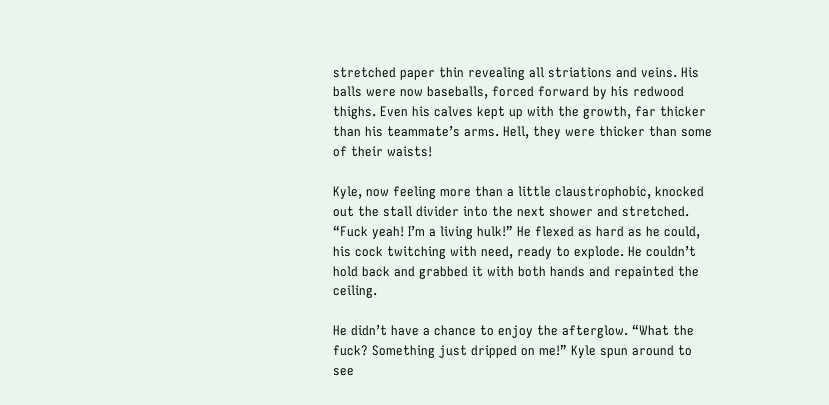stretched paper thin revealing all striations and veins. His balls were now baseballs, forced forward by his redwood thighs. Even his calves kept up with the growth, far thicker than his teammate’s arms. Hell, they were thicker than some of their waists!

Kyle, now feeling more than a little claustrophobic, knocked out the stall divider into the next shower and stretched. “Fuck yeah! I’m a living hulk!” He flexed as hard as he could, his cock twitching with need, ready to explode. He couldn’t hold back and grabbed it with both hands and repainted the ceiling.

He didn’t have a chance to enjoy the afterglow. “What the fuck? Something just dripped on me!” Kyle spun around to see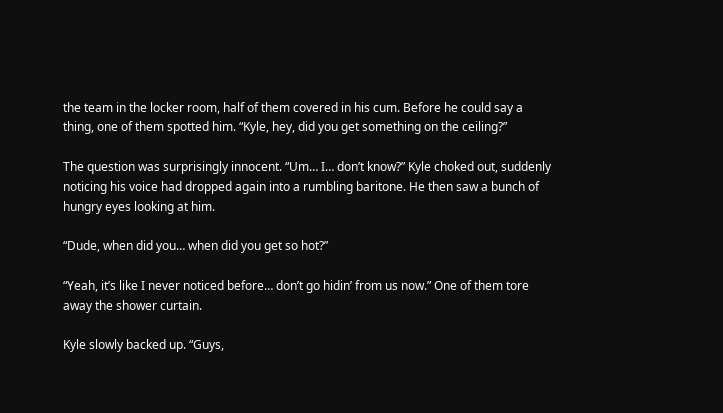the team in the locker room, half of them covered in his cum. Before he could say a thing, one of them spotted him. “Kyle, hey, did you get something on the ceiling?”

The question was surprisingly innocent. “Um… I… don’t know?” Kyle choked out, suddenly noticing his voice had dropped again into a rumbling baritone. He then saw a bunch of hungry eyes looking at him.

“Dude, when did you… when did you get so hot?”

“Yeah, it’s like I never noticed before… don’t go hidin’ from us now.” One of them tore away the shower curtain.

Kyle slowly backed up. “Guys,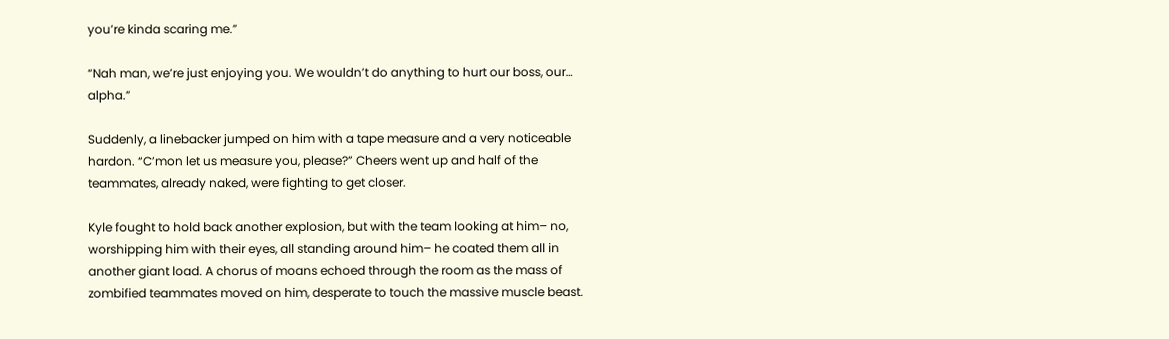you’re kinda scaring me.”

“Nah man, we’re just enjoying you. We wouldn’t do anything to hurt our boss, our… alpha.”

Suddenly, a linebacker jumped on him with a tape measure and a very noticeable hardon. “C’mon let us measure you, please?” Cheers went up and half of the teammates, already naked, were fighting to get closer.

Kyle fought to hold back another explosion, but with the team looking at him– no, worshipping him with their eyes, all standing around him– he coated them all in another giant load. A chorus of moans echoed through the room as the mass of zombified teammates moved on him, desperate to touch the massive muscle beast.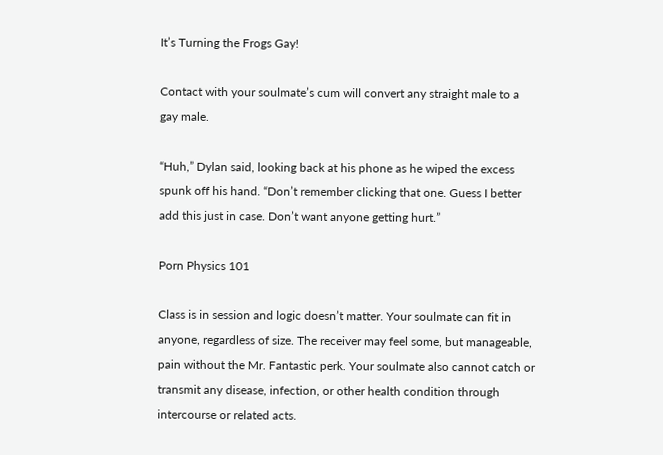It’s Turning the Frogs Gay!

Contact with your soulmate’s cum will convert any straight male to a gay male.

“Huh,” Dylan said, looking back at his phone as he wiped the excess spunk off his hand. “Don’t remember clicking that one. Guess I better add this just in case. Don’t want anyone getting hurt.”

Porn Physics 101

Class is in session and logic doesn’t matter. Your soulmate can fit in anyone, regardless of size. The receiver may feel some, but manageable, pain without the Mr. Fantastic perk. Your soulmate also cannot catch or transmit any disease, infection, or other health condition through intercourse or related acts.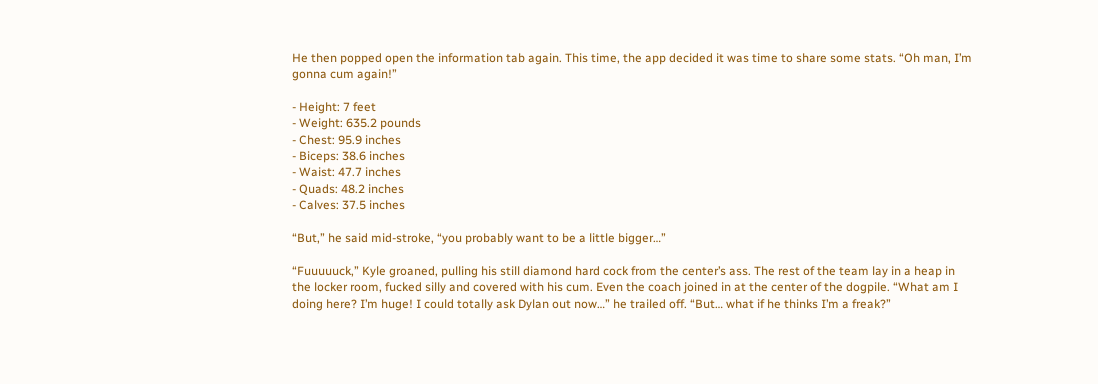He then popped open the information tab again. This time, the app decided it was time to share some stats. “Oh man, I’m gonna cum again!”

- Height: 7 feet
- Weight: 635.2 pounds
- Chest: 95.9 inches
- Biceps: 38.6 inches
- Waist: 47.7 inches
- Quads: 48.2 inches
- Calves: 37.5 inches

“But,” he said mid-stroke, “you probably want to be a little bigger…”

“Fuuuuuck,” Kyle groaned, pulling his still diamond hard cock from the center’s ass. The rest of the team lay in a heap in the locker room, fucked silly and covered with his cum. Even the coach joined in at the center of the dogpile. “What am I doing here? I’m huge! I could totally ask Dylan out now…” he trailed off. “But… what if he thinks I’m a freak?”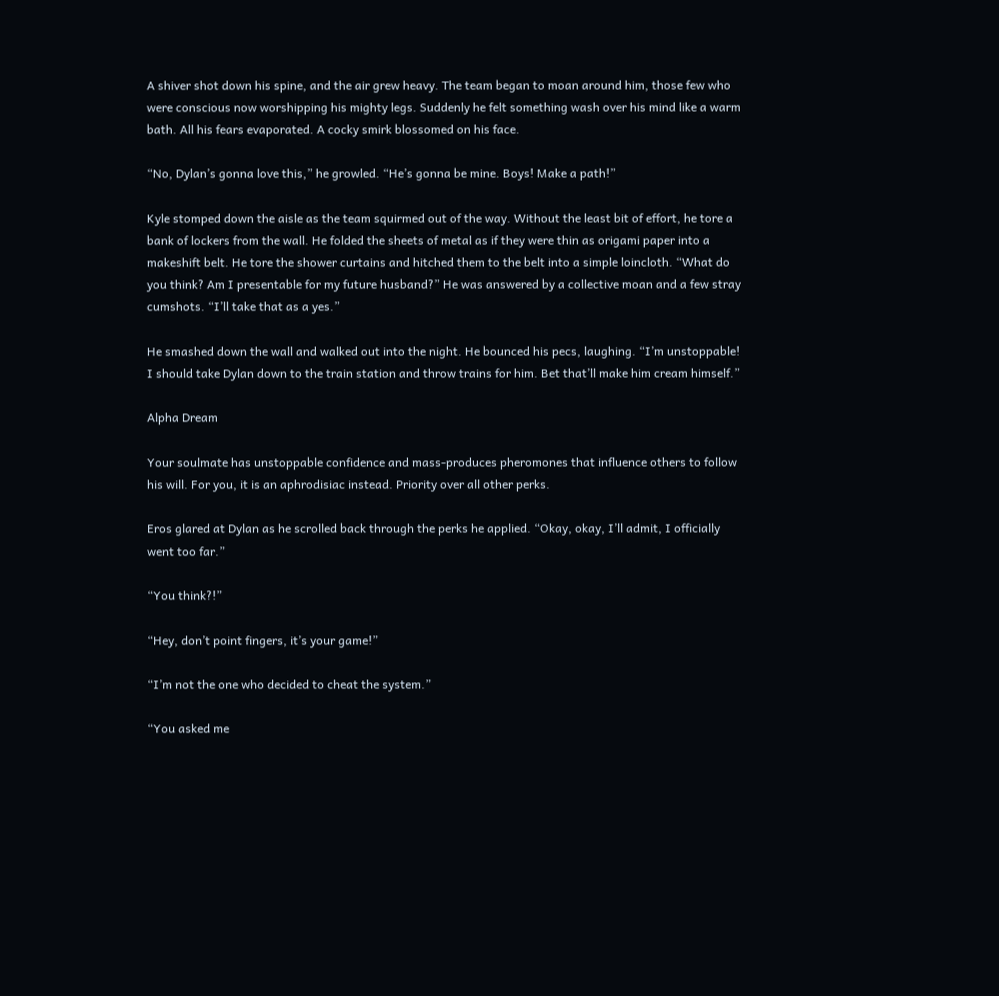A shiver shot down his spine, and the air grew heavy. The team began to moan around him, those few who were conscious now worshipping his mighty legs. Suddenly he felt something wash over his mind like a warm bath. All his fears evaporated. A cocky smirk blossomed on his face.

“No, Dylan’s gonna love this,” he growled. “He’s gonna be mine. Boys! Make a path!”

Kyle stomped down the aisle as the team squirmed out of the way. Without the least bit of effort, he tore a bank of lockers from the wall. He folded the sheets of metal as if they were thin as origami paper into a makeshift belt. He tore the shower curtains and hitched them to the belt into a simple loincloth. “What do you think? Am I presentable for my future husband?” He was answered by a collective moan and a few stray cumshots. “I’ll take that as a yes.”

He smashed down the wall and walked out into the night. He bounced his pecs, laughing. “I’m unstoppable! I should take Dylan down to the train station and throw trains for him. Bet that’ll make him cream himself.”

Alpha Dream

Your soulmate has unstoppable confidence and mass-produces pheromones that influence others to follow his will. For you, it is an aphrodisiac instead. Priority over all other perks.

Eros glared at Dylan as he scrolled back through the perks he applied. “Okay, okay, I’ll admit, I officially went too far.”

“You think?!”

“Hey, don’t point fingers, it’s your game!”

“I’m not the one who decided to cheat the system.”

“You asked me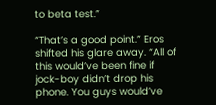to beta test.”

“That’s a good point.” Eros shifted his glare away. “All of this would’ve been fine if jock-boy didn’t drop his phone. You guys would’ve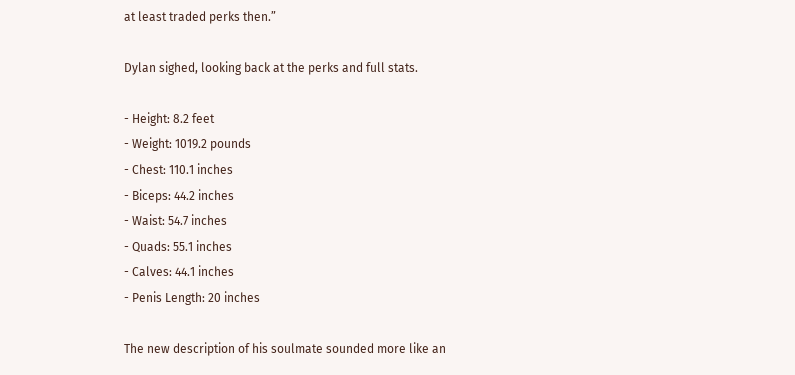at least traded perks then.”

Dylan sighed, looking back at the perks and full stats.

- Height: 8.2 feet
- Weight: 1019.2 pounds
- Chest: 110.1 inches
- Biceps: 44.2 inches
- Waist: 54.7 inches
- Quads: 55.1 inches
- Calves: 44.1 inches
- Penis Length: 20 inches

The new description of his soulmate sounded more like an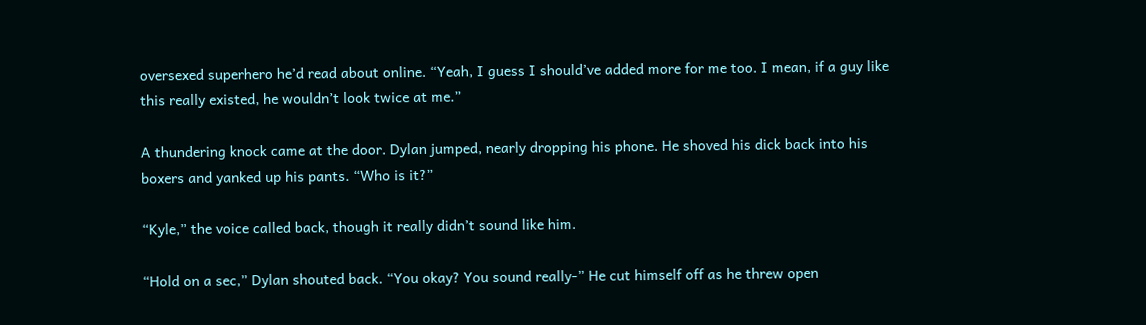oversexed superhero he’d read about online. “Yeah, I guess I should’ve added more for me too. I mean, if a guy like this really existed, he wouldn’t look twice at me.”

A thundering knock came at the door. Dylan jumped, nearly dropping his phone. He shoved his dick back into his boxers and yanked up his pants. “Who is it?”

“Kyle,” the voice called back, though it really didn’t sound like him.

“Hold on a sec,” Dylan shouted back. “You okay? You sound really-” He cut himself off as he threw open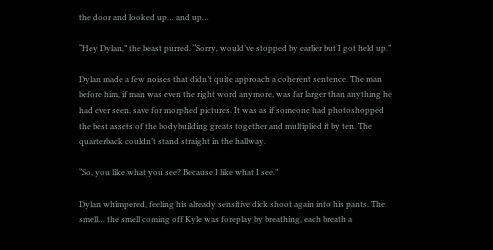the door and looked up… and up…

“Hey Dylan,” the beast purred. “Sorry, would’ve stopped by earlier but I got held up.”

Dylan made a few noises that didn’t quite approach a coherent sentence. The man before him, if man was even the right word anymore, was far larger than anything he had ever seen, save for morphed pictures. It was as if someone had photoshopped the best assets of the bodybuilding greats together and multiplied it by ten. The quarterback couldn’t stand straight in the hallway.

“So, you like what you see? Because I like what I see.”

Dylan whimpered, feeling his already sensitive dick shoot again into his pants. The smell… the smell coming off Kyle was foreplay by breathing, each breath a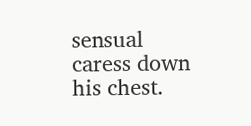sensual caress down his chest.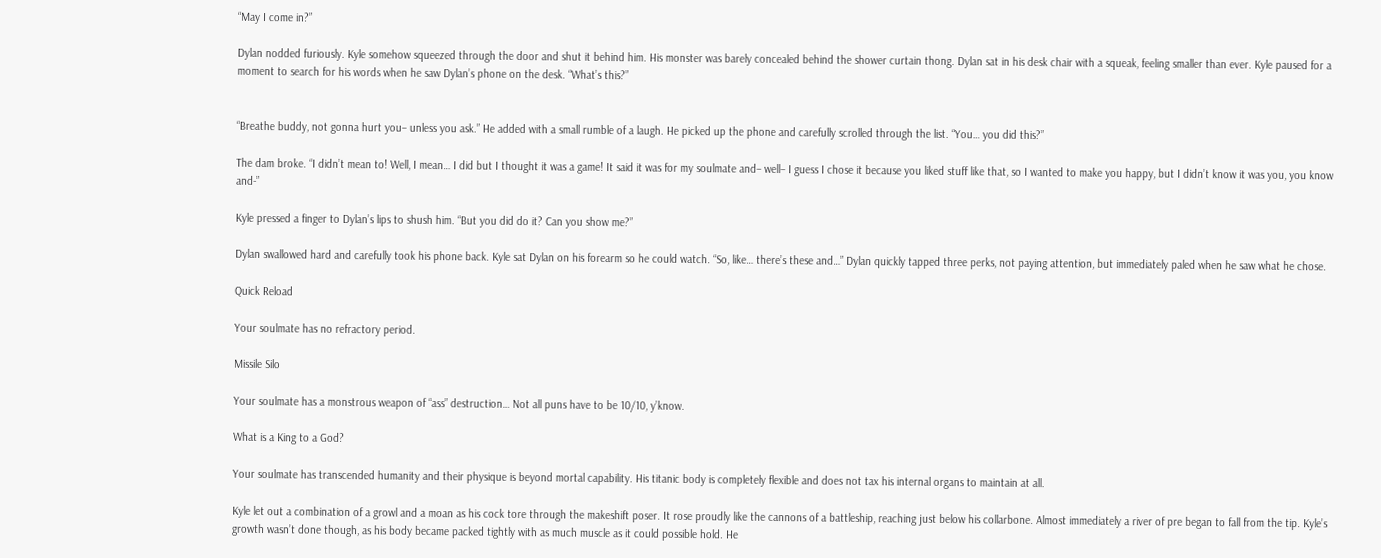“May I come in?”

Dylan nodded furiously. Kyle somehow squeezed through the door and shut it behind him. His monster was barely concealed behind the shower curtain thong. Dylan sat in his desk chair with a squeak, feeling smaller than ever. Kyle paused for a moment to search for his words when he saw Dylan’s phone on the desk. “What’s this?”


“Breathe buddy, not gonna hurt you– unless you ask.” He added with a small rumble of a laugh. He picked up the phone and carefully scrolled through the list. “You… you did this?”

The dam broke. “I didn’t mean to! Well, I mean… I did but I thought it was a game! It said it was for my soulmate and– well– I guess I chose it because you liked stuff like that, so I wanted to make you happy, but I didn’t know it was you, you know and-”

Kyle pressed a finger to Dylan’s lips to shush him. “But you did do it? Can you show me?”

Dylan swallowed hard and carefully took his phone back. Kyle sat Dylan on his forearm so he could watch. “So, like… there’s these and…” Dylan quickly tapped three perks, not paying attention, but immediately paled when he saw what he chose.

Quick Reload

Your soulmate has no refractory period.

Missile Silo

Your soulmate has a monstrous weapon of “ass” destruction… Not all puns have to be 10/10, y’know.

What is a King to a God?

Your soulmate has transcended humanity and their physique is beyond mortal capability. His titanic body is completely flexible and does not tax his internal organs to maintain at all.

Kyle let out a combination of a growl and a moan as his cock tore through the makeshift poser. It rose proudly like the cannons of a battleship, reaching just below his collarbone. Almost immediately a river of pre began to fall from the tip. Kyle’s growth wasn’t done though, as his body became packed tightly with as much muscle as it could possible hold. He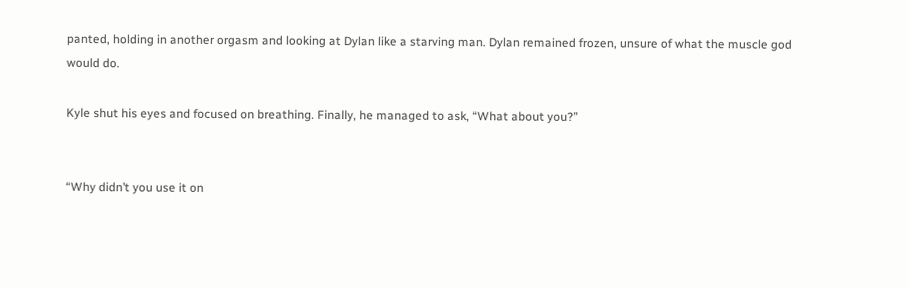panted, holding in another orgasm and looking at Dylan like a starving man. Dylan remained frozen, unsure of what the muscle god would do.

Kyle shut his eyes and focused on breathing. Finally, he managed to ask, “What about you?”


“Why didn’t you use it on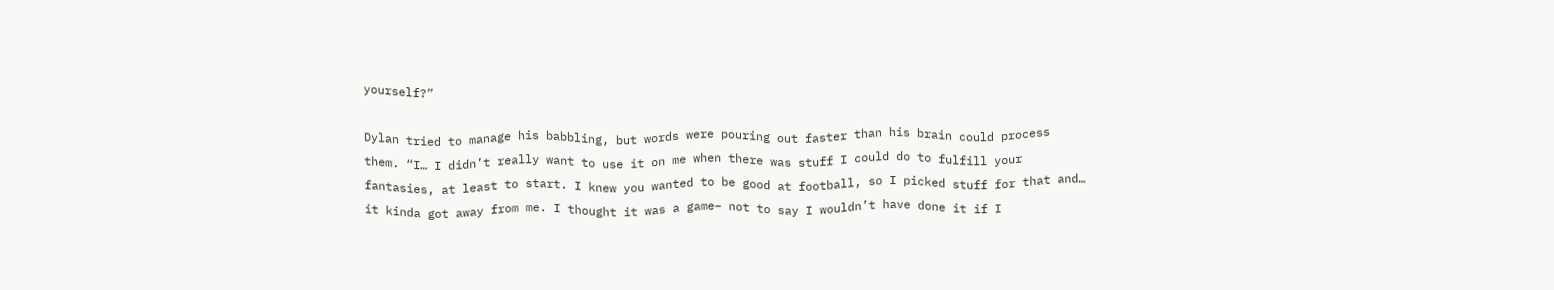yourself?”

Dylan tried to manage his babbling, but words were pouring out faster than his brain could process them. “I… I didn’t really want to use it on me when there was stuff I could do to fulfill your fantasies, at least to start. I knew you wanted to be good at football, so I picked stuff for that and… it kinda got away from me. I thought it was a game– not to say I wouldn’t have done it if I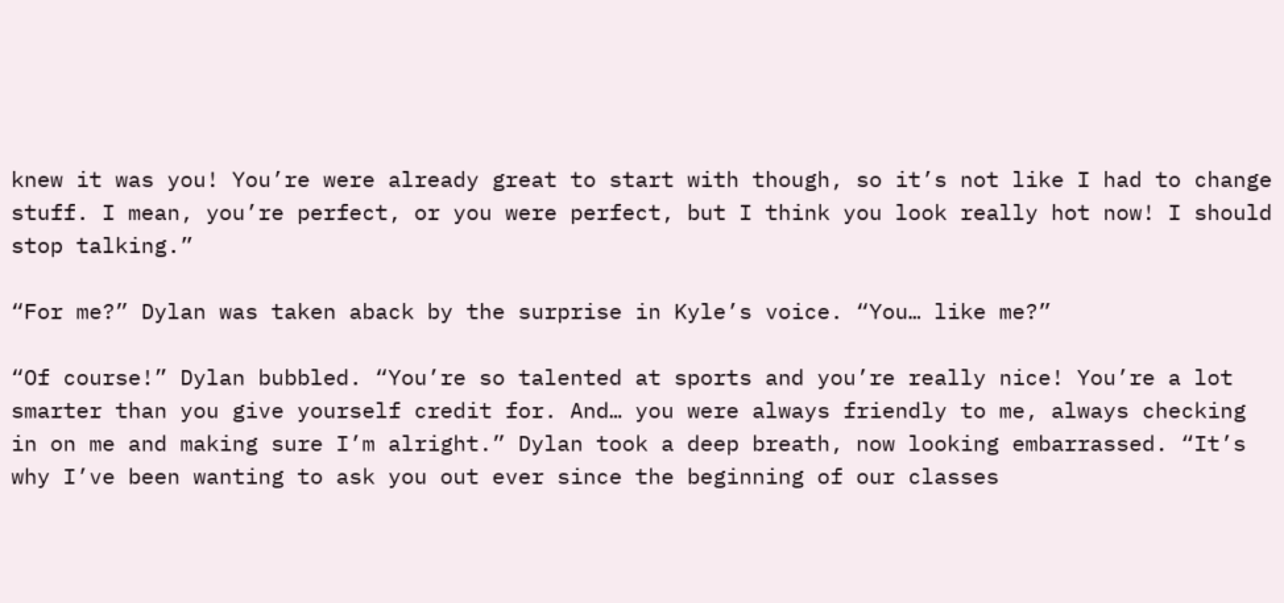knew it was you! You’re were already great to start with though, so it’s not like I had to change stuff. I mean, you’re perfect, or you were perfect, but I think you look really hot now! I should stop talking.”

“For me?” Dylan was taken aback by the surprise in Kyle’s voice. “You… like me?”

“Of course!” Dylan bubbled. “You’re so talented at sports and you’re really nice! You’re a lot smarter than you give yourself credit for. And… you were always friendly to me, always checking in on me and making sure I’m alright.” Dylan took a deep breath, now looking embarrassed. “It’s why I’ve been wanting to ask you out ever since the beginning of our classes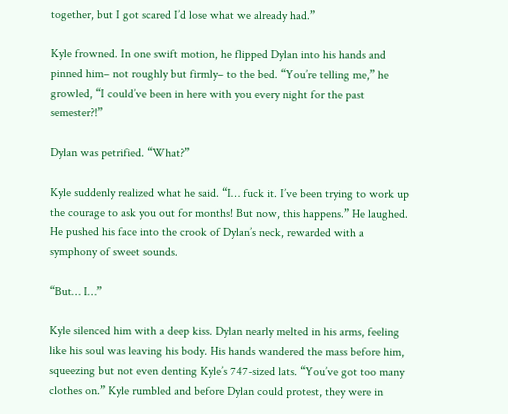together, but I got scared I’d lose what we already had.”

Kyle frowned. In one swift motion, he flipped Dylan into his hands and pinned him– not roughly but firmly– to the bed. “You’re telling me,” he growled, “I could’ve been in here with you every night for the past semester?!”

Dylan was petrified. “What?”

Kyle suddenly realized what he said. “I… fuck it. I’ve been trying to work up the courage to ask you out for months! But now, this happens.” He laughed. He pushed his face into the crook of Dylan’s neck, rewarded with a symphony of sweet sounds.

“But… I…”

Kyle silenced him with a deep kiss. Dylan nearly melted in his arms, feeling like his soul was leaving his body. His hands wandered the mass before him, squeezing but not even denting Kyle’s 747-sized lats. “You’ve got too many clothes on.” Kyle rumbled and before Dylan could protest, they were in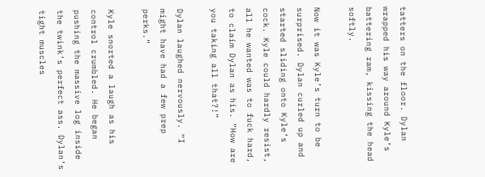tatters on the floor. Dylan wrapped his way around Kyle’s battering ram, kissing the head softly.

Now it was Kyle’s turn to be surprised. Dylan curled up and started sliding onto Kyle’s cock. Kyle could hardly resist, all he wanted was to fuck hard, to claim Dylan as his. “How are you taking all that?!”

Dylan laughed nervously. “I might have had a few prep perks.”

Kyle snorted a laugh as his control crumbled. He began pushing the massive log inside the twink’s perfect ass. Dylan’s tight muscles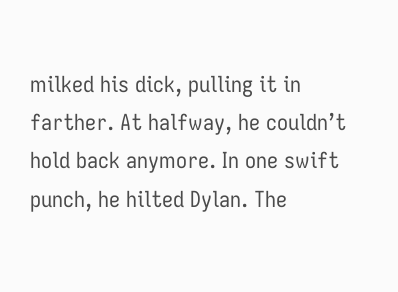milked his dick, pulling it in farther. At halfway, he couldn’t hold back anymore. In one swift punch, he hilted Dylan. The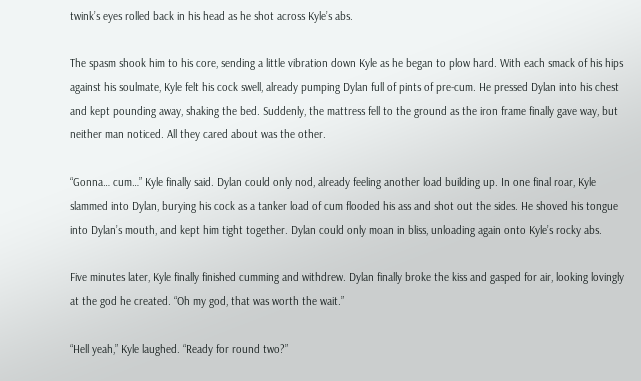twink’s eyes rolled back in his head as he shot across Kyle’s abs.

The spasm shook him to his core, sending a little vibration down Kyle as he began to plow hard. With each smack of his hips against his soulmate, Kyle felt his cock swell, already pumping Dylan full of pints of pre-cum. He pressed Dylan into his chest and kept pounding away, shaking the bed. Suddenly, the mattress fell to the ground as the iron frame finally gave way, but neither man noticed. All they cared about was the other.

“Gonna… cum…” Kyle finally said. Dylan could only nod, already feeling another load building up. In one final roar, Kyle slammed into Dylan, burying his cock as a tanker load of cum flooded his ass and shot out the sides. He shoved his tongue into Dylan’s mouth, and kept him tight together. Dylan could only moan in bliss, unloading again onto Kyle’s rocky abs.

Five minutes later, Kyle finally finished cumming and withdrew. Dylan finally broke the kiss and gasped for air, looking lovingly at the god he created. “Oh my god, that was worth the wait.”

“Hell yeah,” Kyle laughed. “Ready for round two?”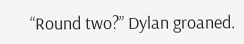“Round two?” Dylan groaned.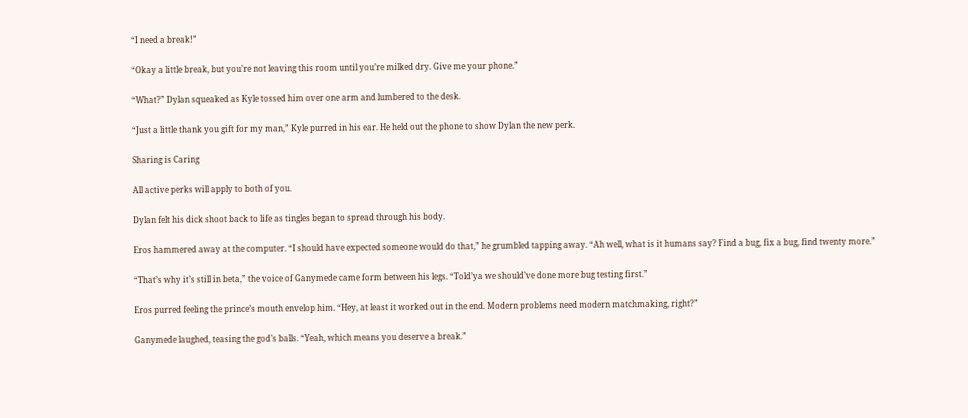“I need a break!”

“Okay a little break, but you’re not leaving this room until you’re milked dry. Give me your phone.”

“What?” Dylan squeaked as Kyle tossed him over one arm and lumbered to the desk.

“Just a little thank you gift for my man,” Kyle purred in his ear. He held out the phone to show Dylan the new perk.

Sharing is Caring

All active perks will apply to both of you.

Dylan felt his dick shoot back to life as tingles began to spread through his body.

Eros hammered away at the computer. “I should have expected someone would do that,” he grumbled tapping away. “Ah well, what is it humans say? Find a bug, fix a bug, find twenty more.”

“That’s why it’s still in beta,” the voice of Ganymede came form between his legs. “Told’ya we should’ve done more bug testing first.”

Eros purred feeling the prince’s mouth envelop him. “Hey, at least it worked out in the end. Modern problems need modern matchmaking, right?”

Ganymede laughed, teasing the god’s balls. “Yeah, which means you deserve a break.”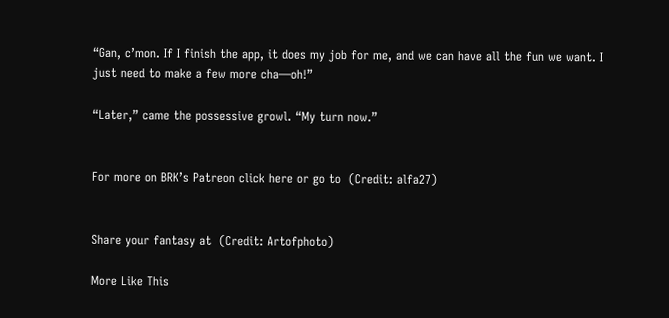“Gan, c’mon. If I finish the app, it does my job for me, and we can have all the fun we want. I just need to make a few more cha—oh!”

“Later,” came the possessive growl. “My turn now.”


For more on BRK’s Patreon click here or go to  (Credit: alfa27)


Share your fantasy at  (Credit: Artofphoto)

More Like This